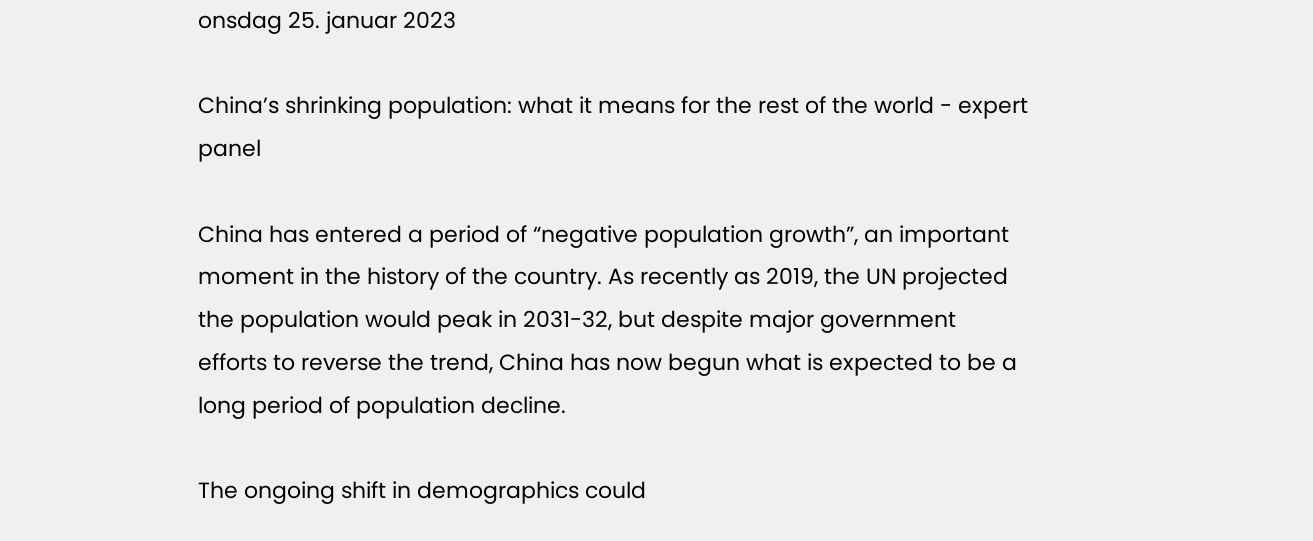onsdag 25. januar 2023

China’s shrinking population: what it means for the rest of the world - expert panel

China has entered a period of “negative population growth”, an important moment in the history of the country. As recently as 2019, the UN projected the population would peak in 2031-32, but despite major government efforts to reverse the trend, China has now begun what is expected to be a long period of population decline.

The ongoing shift in demographics could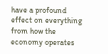have a profound effect on everything from how the economy operates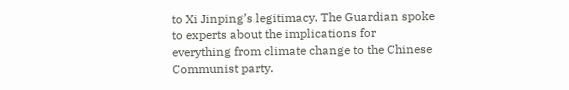to Xi Jinping’s legitimacy. The Guardian spoke to experts about the implications for everything from climate change to the Chinese Communist party.